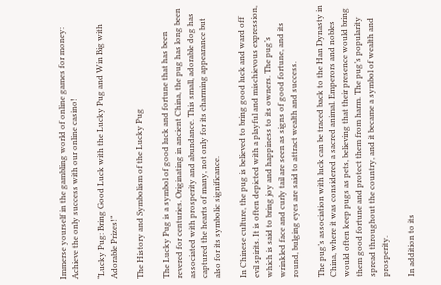Immerse yourself in the gambling world of online games for money: Achieve the only success with our online casino!

“Lucky Pug: Bring Good Luck with the Lucky Pug and Win Big with Adorable Prizes!”

The History and Symbolism of the Lucky Pug

The Lucky Pug is a symbol of good luck and fortune that has been revered for centuries. Originating in ancient China, the pug has long been associated with prosperity and abundance. This small, adorable dog has captured the hearts of many, not only for its charming appearance but also for its symbolic significance.

In Chinese culture, the pug is believed to bring good luck and ward off evil spirits. It is often depicted with a playful and mischievous expression, which is said to bring joy and happiness to its owners. The pug’s wrinkled face and curly tail are seen as signs of good fortune, and its round, bulging eyes are said to attract wealth and success.

The pug’s association with luck can be traced back to the Han Dynasty in China, where it was considered a sacred animal. Emperors and nobles would often keep pugs as pets, believing that their presence would bring them good fortune and protect them from harm. The pug’s popularity spread throughout the country, and it became a symbol of wealth and prosperity.

In addition to its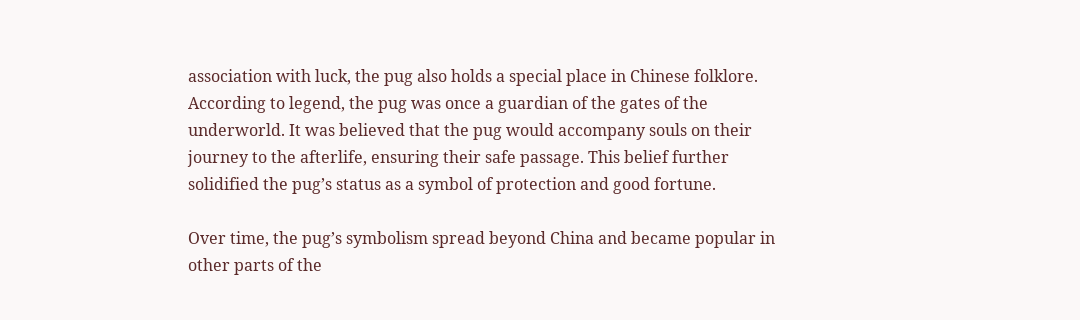association with luck, the pug also holds a special place in Chinese folklore. According to legend, the pug was once a guardian of the gates of the underworld. It was believed that the pug would accompany souls on their journey to the afterlife, ensuring their safe passage. This belief further solidified the pug’s status as a symbol of protection and good fortune.

Over time, the pug’s symbolism spread beyond China and became popular in other parts of the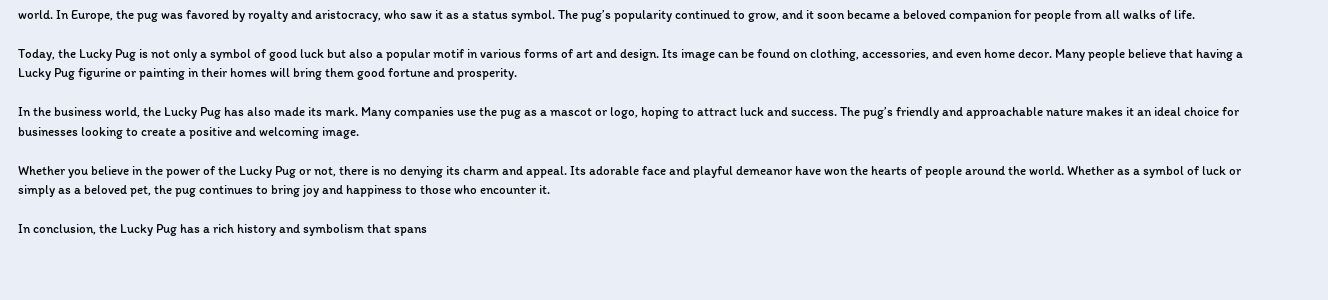world. In Europe, the pug was favored by royalty and aristocracy, who saw it as a status symbol. The pug’s popularity continued to grow, and it soon became a beloved companion for people from all walks of life.

Today, the Lucky Pug is not only a symbol of good luck but also a popular motif in various forms of art and design. Its image can be found on clothing, accessories, and even home decor. Many people believe that having a Lucky Pug figurine or painting in their homes will bring them good fortune and prosperity.

In the business world, the Lucky Pug has also made its mark. Many companies use the pug as a mascot or logo, hoping to attract luck and success. The pug’s friendly and approachable nature makes it an ideal choice for businesses looking to create a positive and welcoming image.

Whether you believe in the power of the Lucky Pug or not, there is no denying its charm and appeal. Its adorable face and playful demeanor have won the hearts of people around the world. Whether as a symbol of luck or simply as a beloved pet, the pug continues to bring joy and happiness to those who encounter it.

In conclusion, the Lucky Pug has a rich history and symbolism that spans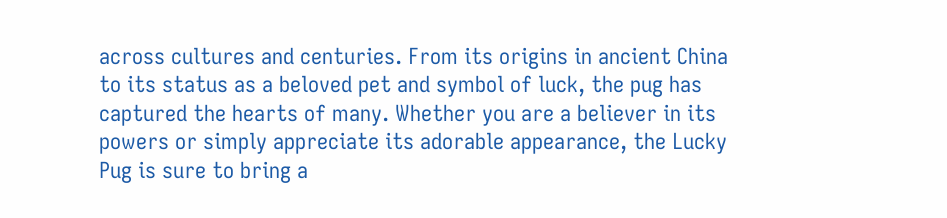across cultures and centuries. From its origins in ancient China to its status as a beloved pet and symbol of luck, the pug has captured the hearts of many. Whether you are a believer in its powers or simply appreciate its adorable appearance, the Lucky Pug is sure to bring a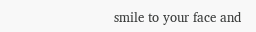smile to your face and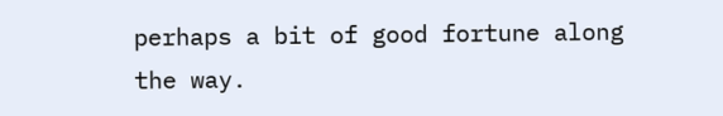perhaps a bit of good fortune along the way.